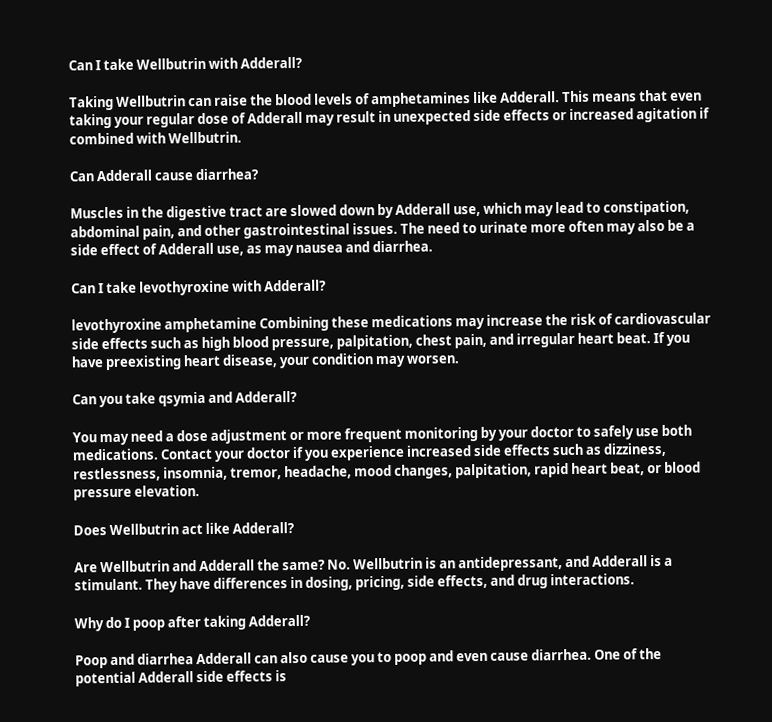Can I take Wellbutrin with Adderall?

Taking Wellbutrin can raise the blood levels of amphetamines like Adderall. This means that even taking your regular dose of Adderall may result in unexpected side effects or increased agitation if combined with Wellbutrin.

Can Adderall cause diarrhea?

Muscles in the digestive tract are slowed down by Adderall use, which may lead to constipation, abdominal pain, and other gastrointestinal issues. The need to urinate more often may also be a side effect of Adderall use, as may nausea and diarrhea.

Can I take levothyroxine with Adderall?

levothyroxine amphetamine Combining these medications may increase the risk of cardiovascular side effects such as high blood pressure, palpitation, chest pain, and irregular heart beat. If you have preexisting heart disease, your condition may worsen.

Can you take qsymia and Adderall?

You may need a dose adjustment or more frequent monitoring by your doctor to safely use both medications. Contact your doctor if you experience increased side effects such as dizziness, restlessness, insomnia, tremor, headache, mood changes, palpitation, rapid heart beat, or blood pressure elevation.

Does Wellbutrin act like Adderall?

Are Wellbutrin and Adderall the same? No. Wellbutrin is an antidepressant, and Adderall is a stimulant. They have differences in dosing, pricing, side effects, and drug interactions.

Why do I poop after taking Adderall?

Poop and diarrhea Adderall can also cause you to poop and even cause diarrhea. One of the potential Adderall side effects is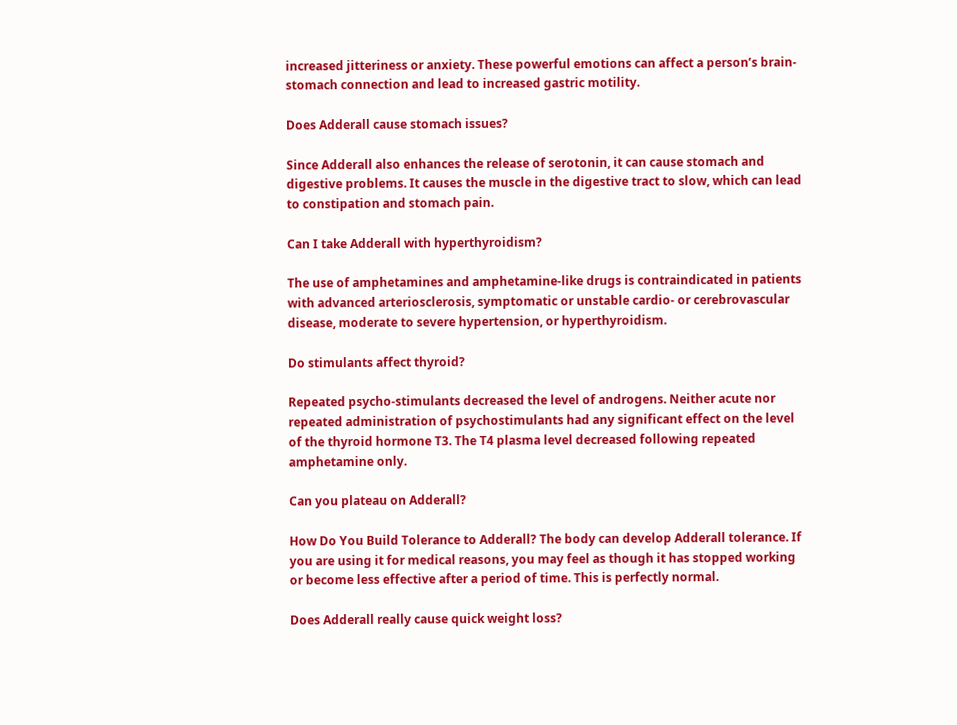increased jitteriness or anxiety. These powerful emotions can affect a person’s brain-stomach connection and lead to increased gastric motility.

Does Adderall cause stomach issues?

Since Adderall also enhances the release of serotonin, it can cause stomach and digestive problems. It causes the muscle in the digestive tract to slow, which can lead to constipation and stomach pain.

Can I take Adderall with hyperthyroidism?

The use of amphetamines and amphetamine-like drugs is contraindicated in patients with advanced arteriosclerosis, symptomatic or unstable cardio- or cerebrovascular disease, moderate to severe hypertension, or hyperthyroidism.

Do stimulants affect thyroid?

Repeated psycho-stimulants decreased the level of androgens. Neither acute nor repeated administration of psychostimulants had any significant effect on the level of the thyroid hormone T3. The T4 plasma level decreased following repeated amphetamine only.

Can you plateau on Adderall?

How Do You Build Tolerance to Adderall? The body can develop Adderall tolerance. If you are using it for medical reasons, you may feel as though it has stopped working or become less effective after a period of time. This is perfectly normal.

Does Adderall really cause quick weight loss?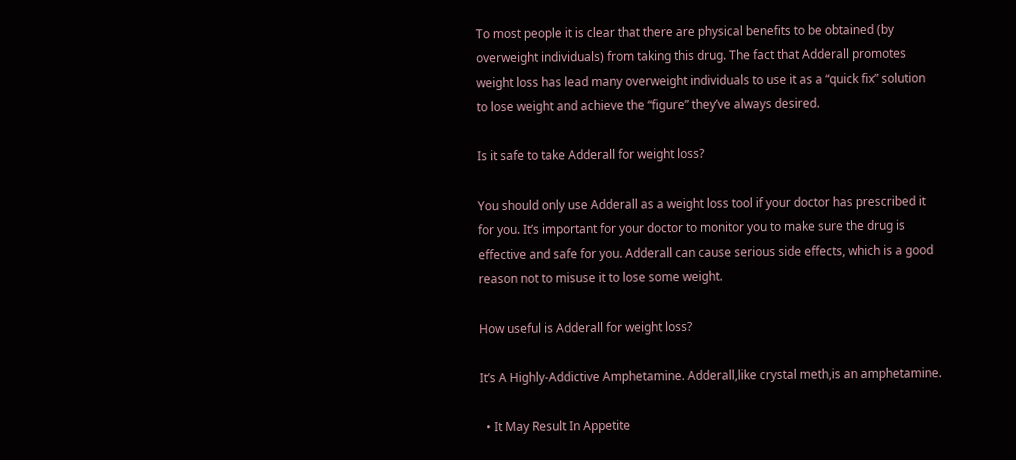To most people it is clear that there are physical benefits to be obtained (by overweight individuals) from taking this drug. The fact that Adderall promotes weight loss has lead many overweight individuals to use it as a “quick fix” solution to lose weight and achieve the “figure” they’ve always desired.

Is it safe to take Adderall for weight loss?

You should only use Adderall as a weight loss tool if your doctor has prescribed it for you. It’s important for your doctor to monitor you to make sure the drug is effective and safe for you. Adderall can cause serious side effects, which is a good reason not to misuse it to lose some weight.

How useful is Adderall for weight loss?

It’s A Highly-Addictive Amphetamine. Adderall,like crystal meth,is an amphetamine.

  • It May Result In Appetite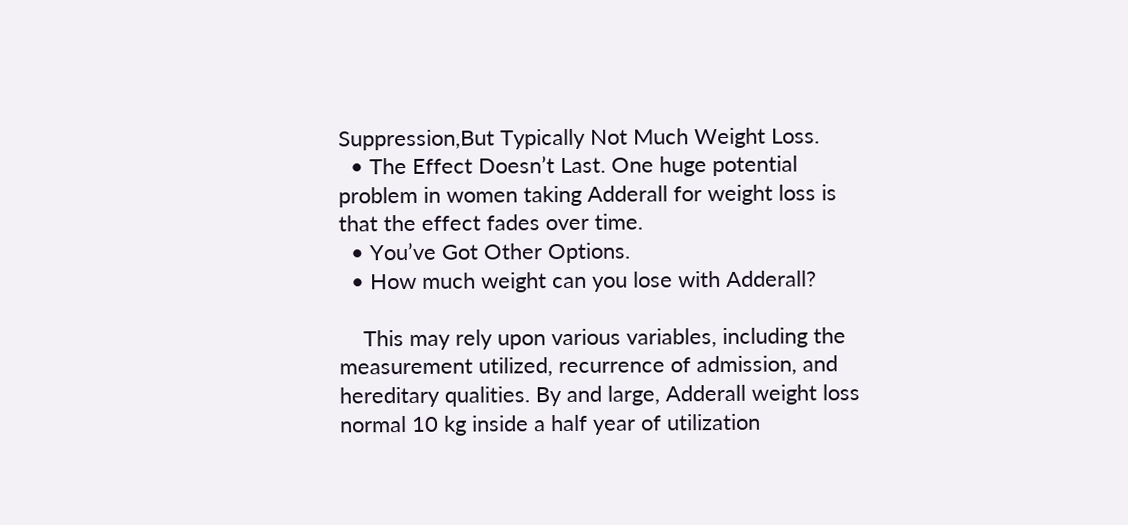Suppression,But Typically Not Much Weight Loss.
  • The Effect Doesn’t Last. One huge potential problem in women taking Adderall for weight loss is that the effect fades over time.
  • You’ve Got Other Options.
  • How much weight can you lose with Adderall?

    This may rely upon various variables, including the measurement utilized, recurrence of admission, and hereditary qualities. By and large, Adderall weight loss normal 10 kg inside a half year of utilization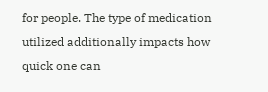for people. The type of medication utilized additionally impacts how quick one can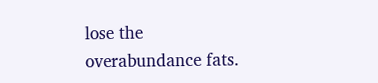lose the overabundance fats.